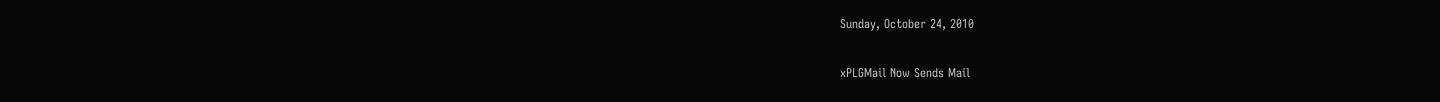Sunday, October 24, 2010

xPLGMail Now Sends Mail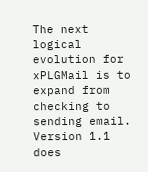The next logical evolution for xPLGMail is to expand from checking to sending email. Version 1.1 does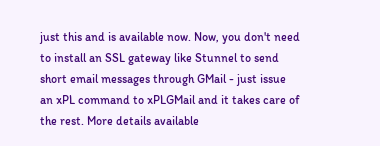just this and is available now. Now, you don't need to install an SSL gateway like Stunnel to send short email messages through GMail - just issue an xPL command to xPLGMail and it takes care of the rest. More details available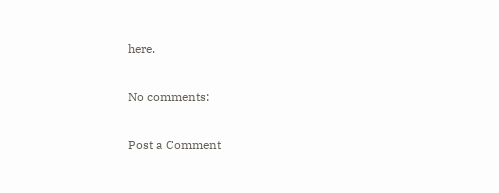here.

No comments:

Post a Comment